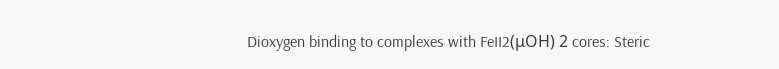Dioxygen binding to complexes with FeII2(μOH) 2 cores: Steric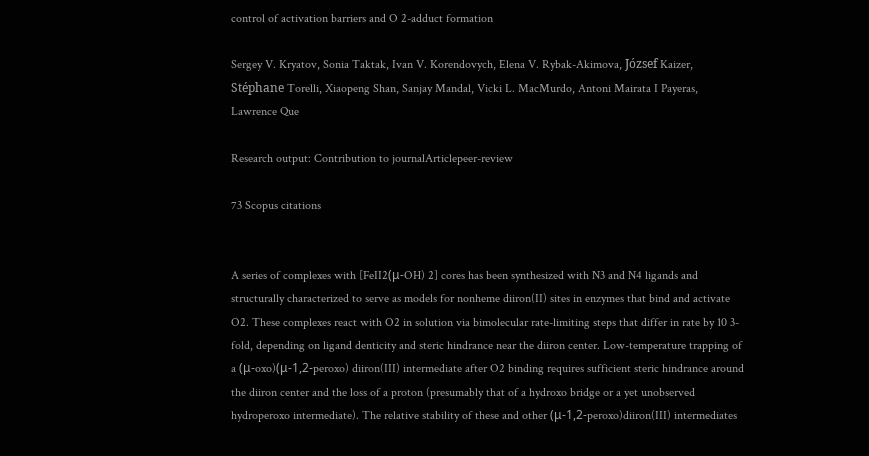control of activation barriers and O 2-adduct formation

Sergey V. Kryatov, Sonia Taktak, Ivan V. Korendovych, Elena V. Rybak-Akimova, József Kaizer, Stéphane Torelli, Xiaopeng Shan, Sanjay Mandal, Vicki L. MacMurdo, Antoni Mairata I Payeras, Lawrence Que

Research output: Contribution to journalArticlepeer-review

73 Scopus citations


A series of complexes with [FeII2(μ-OH) 2] cores has been synthesized with N3 and N4 ligands and structurally characterized to serve as models for nonheme diiron(II) sites in enzymes that bind and activate O2. These complexes react with O2 in solution via bimolecular rate-limiting steps that differ in rate by 10 3-fold, depending on ligand denticity and steric hindrance near the diiron center. Low-temperature trapping of a (μ-oxo)(μ-1,2-peroxo) diiron(III) intermediate after O2 binding requires sufficient steric hindrance around the diiron center and the loss of a proton (presumably that of a hydroxo bridge or a yet unobserved hydroperoxo intermediate). The relative stability of these and other (μ-1,2-peroxo)diiron(III) intermediates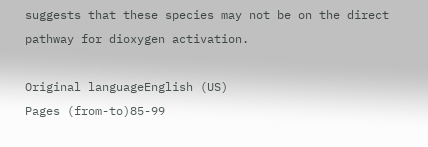suggests that these species may not be on the direct pathway for dioxygen activation.

Original languageEnglish (US)
Pages (from-to)85-99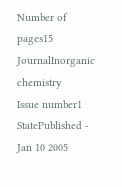Number of pages15
JournalInorganic chemistry
Issue number1
StatePublished - Jan 10 2005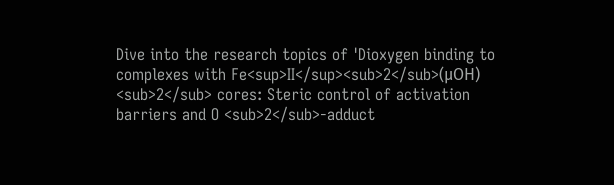Dive into the research topics of 'Dioxygen binding to complexes with Fe<sup>II</sup><sub>2</sub>(μOH) <sub>2</sub> cores: Steric control of activation barriers and O <sub>2</sub>-adduct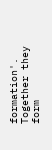formation'. Together they form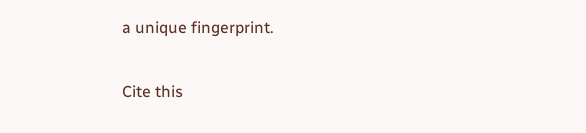a unique fingerprint.

Cite this